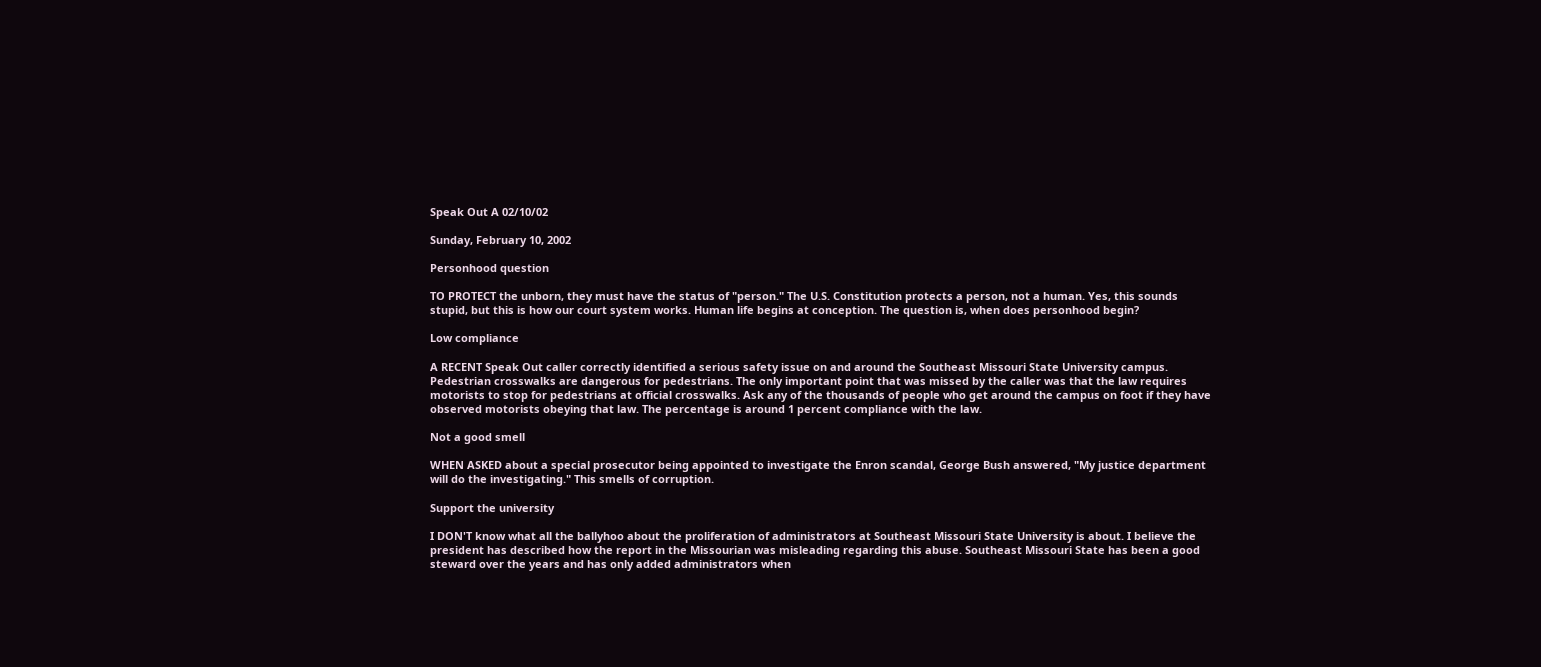Speak Out A 02/10/02

Sunday, February 10, 2002

Personhood question

TO PROTECT the unborn, they must have the status of "person." The U.S. Constitution protects a person, not a human. Yes, this sounds stupid, but this is how our court system works. Human life begins at conception. The question is, when does personhood begin?

Low compliance

A RECENT Speak Out caller correctly identified a serious safety issue on and around the Southeast Missouri State University campus. Pedestrian crosswalks are dangerous for pedestrians. The only important point that was missed by the caller was that the law requires motorists to stop for pedestrians at official crosswalks. Ask any of the thousands of people who get around the campus on foot if they have observed motorists obeying that law. The percentage is around 1 percent compliance with the law.

Not a good smell

WHEN ASKED about a special prosecutor being appointed to investigate the Enron scandal, George Bush answered, "My justice department will do the investigating." This smells of corruption.

Support the university

I DON'T know what all the ballyhoo about the proliferation of administrators at Southeast Missouri State University is about. I believe the president has described how the report in the Missourian was misleading regarding this abuse. Southeast Missouri State has been a good steward over the years and has only added administrators when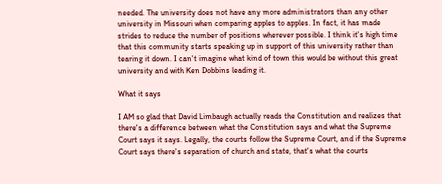needed. The university does not have any more administrators than any other university in Missouri when comparing apples to apples. In fact, it has made strides to reduce the number of positions wherever possible. I think it's high time that this community starts speaking up in support of this university rather than tearing it down. I can't imagine what kind of town this would be without this great university and with Ken Dobbins leading it.

What it says

I AM so glad that David Limbaugh actually reads the Constitution and realizes that there's a difference between what the Constitution says and what the Supreme Court says it says. Legally, the courts follow the Supreme Court, and if the Supreme Court says there's separation of church and state, that's what the courts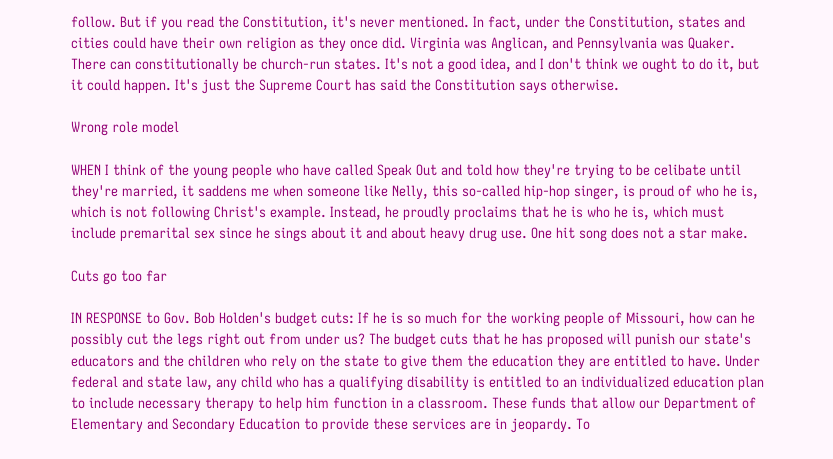follow. But if you read the Constitution, it's never mentioned. In fact, under the Constitution, states and cities could have their own religion as they once did. Virginia was Anglican, and Pennsylvania was Quaker. There can constitutionally be church-run states. It's not a good idea, and I don't think we ought to do it, but it could happen. It's just the Supreme Court has said the Constitution says otherwise.

Wrong role model

WHEN I think of the young people who have called Speak Out and told how they're trying to be celibate until they're married, it saddens me when someone like Nelly, this so-called hip-hop singer, is proud of who he is, which is not following Christ's example. Instead, he proudly proclaims that he is who he is, which must include premarital sex since he sings about it and about heavy drug use. One hit song does not a star make.

Cuts go too far

IN RESPONSE to Gov. Bob Holden's budget cuts: If he is so much for the working people of Missouri, how can he possibly cut the legs right out from under us? The budget cuts that he has proposed will punish our state's educators and the children who rely on the state to give them the education they are entitled to have. Under federal and state law, any child who has a qualifying disability is entitled to an individualized education plan to include necessary therapy to help him function in a classroom. These funds that allow our Department of Elementary and Secondary Education to provide these services are in jeopardy. To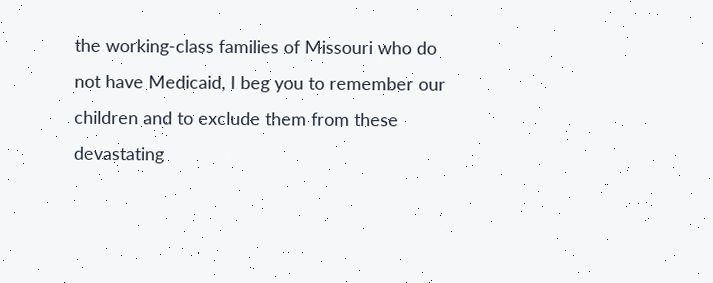the working-class families of Missouri who do not have Medicaid, I beg you to remember our children and to exclude them from these devastating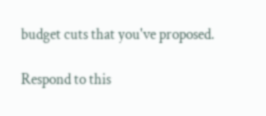budget cuts that you've proposed.

Respond to this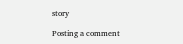story

Posting a comment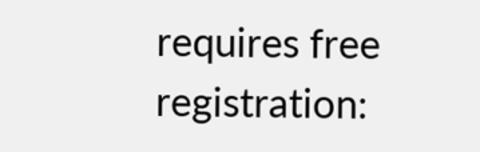requires free registration: